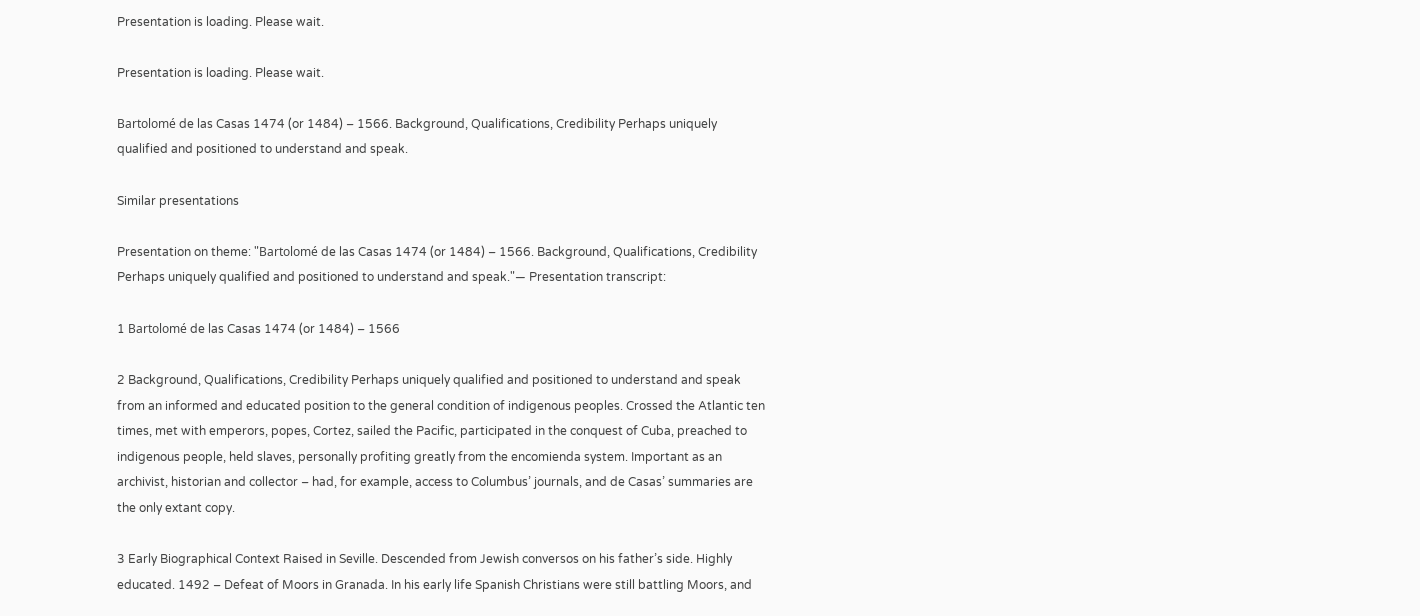Presentation is loading. Please wait.

Presentation is loading. Please wait.

Bartolomé de las Casas 1474 (or 1484) – 1566. Background, Qualifications, Credibility Perhaps uniquely qualified and positioned to understand and speak.

Similar presentations

Presentation on theme: "Bartolomé de las Casas 1474 (or 1484) – 1566. Background, Qualifications, Credibility Perhaps uniquely qualified and positioned to understand and speak."— Presentation transcript:

1 Bartolomé de las Casas 1474 (or 1484) – 1566

2 Background, Qualifications, Credibility Perhaps uniquely qualified and positioned to understand and speak from an informed and educated position to the general condition of indigenous peoples. Crossed the Atlantic ten times, met with emperors, popes, Cortez, sailed the Pacific, participated in the conquest of Cuba, preached to indigenous people, held slaves, personally profiting greatly from the encomienda system. Important as an archivist, historian and collector – had, for example, access to Columbus’ journals, and de Casas’ summaries are the only extant copy.

3 Early Biographical Context Raised in Seville. Descended from Jewish conversos on his father’s side. Highly educated. 1492 – Defeat of Moors in Granada. In his early life Spanish Christians were still battling Moors, and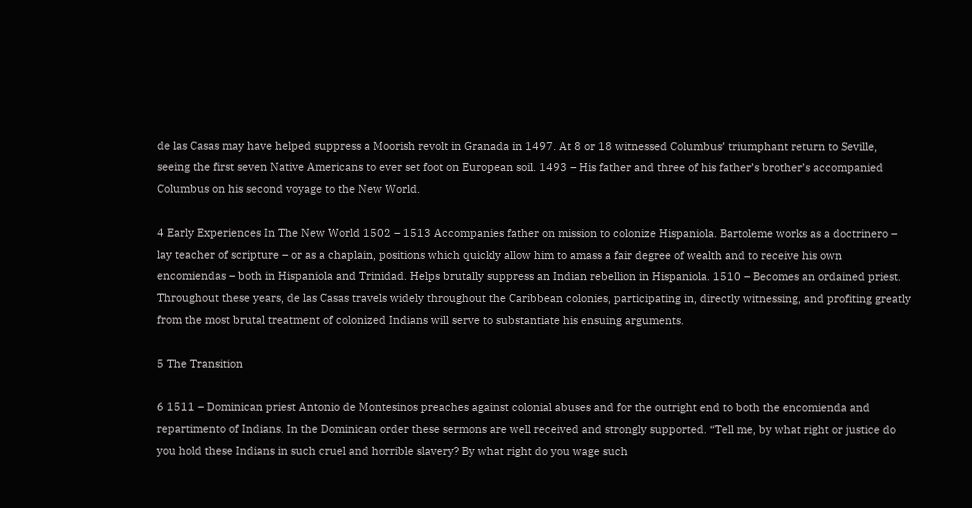de las Casas may have helped suppress a Moorish revolt in Granada in 1497. At 8 or 18 witnessed Columbus’ triumphant return to Seville, seeing the first seven Native Americans to ever set foot on European soil. 1493 – His father and three of his father’s brother’s accompanied Columbus on his second voyage to the New World.

4 Early Experiences In The New World 1502 – 1513 Accompanies father on mission to colonize Hispaniola. Bartoleme works as a doctrinero – lay teacher of scripture – or as a chaplain, positions which quickly allow him to amass a fair degree of wealth and to receive his own encomiendas – both in Hispaniola and Trinidad. Helps brutally suppress an Indian rebellion in Hispaniola. 1510 – Becomes an ordained priest. Throughout these years, de las Casas travels widely throughout the Caribbean colonies, participating in, directly witnessing, and profiting greatly from the most brutal treatment of colonized Indians will serve to substantiate his ensuing arguments.

5 The Transition

6 1511 – Dominican priest Antonio de Montesinos preaches against colonial abuses and for the outright end to both the encomienda and repartimento of Indians. In the Dominican order these sermons are well received and strongly supported. “Tell me, by what right or justice do you hold these Indians in such cruel and horrible slavery? By what right do you wage such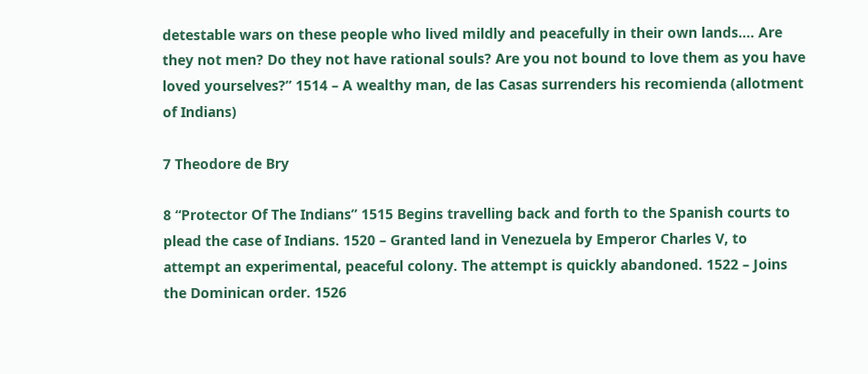detestable wars on these people who lived mildly and peacefully in their own lands…. Are they not men? Do they not have rational souls? Are you not bound to love them as you have loved yourselves?” 1514 – A wealthy man, de las Casas surrenders his recomienda (allotment of Indians)

7 Theodore de Bry

8 “Protector Of The Indians” 1515 Begins travelling back and forth to the Spanish courts to plead the case of Indians. 1520 – Granted land in Venezuela by Emperor Charles V, to attempt an experimental, peaceful colony. The attempt is quickly abandoned. 1522 – Joins the Dominican order. 1526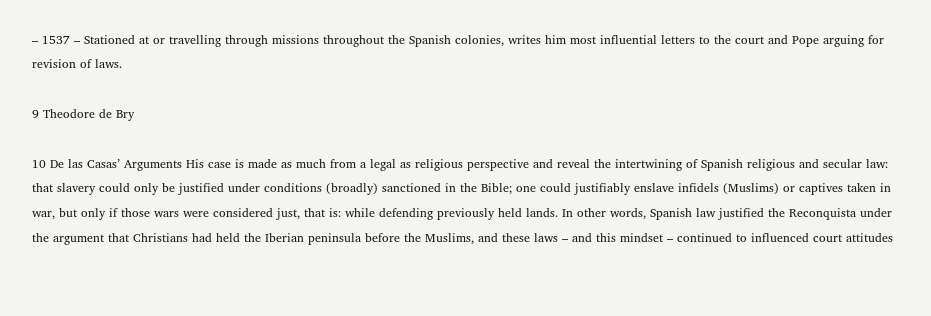– 1537 – Stationed at or travelling through missions throughout the Spanish colonies, writes him most influential letters to the court and Pope arguing for revision of laws.

9 Theodore de Bry

10 De las Casas’ Arguments His case is made as much from a legal as religious perspective and reveal the intertwining of Spanish religious and secular law: that slavery could only be justified under conditions (broadly) sanctioned in the Bible; one could justifiably enslave infidels (Muslims) or captives taken in war, but only if those wars were considered just, that is: while defending previously held lands. In other words, Spanish law justified the Reconquista under the argument that Christians had held the Iberian peninsula before the Muslims, and these laws – and this mindset – continued to influenced court attitudes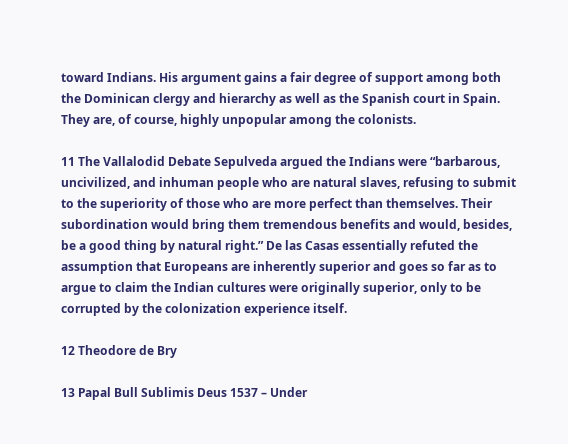toward Indians. His argument gains a fair degree of support among both the Dominican clergy and hierarchy as well as the Spanish court in Spain. They are, of course, highly unpopular among the colonists.

11 The Vallalodid Debate Sepulveda argued the Indians were “barbarous, uncivilized, and inhuman people who are natural slaves, refusing to submit to the superiority of those who are more perfect than themselves. Their subordination would bring them tremendous benefits and would, besides, be a good thing by natural right.” De las Casas essentially refuted the assumption that Europeans are inherently superior and goes so far as to argue to claim the Indian cultures were originally superior, only to be corrupted by the colonization experience itself.

12 Theodore de Bry

13 Papal Bull Sublimis Deus 1537 – Under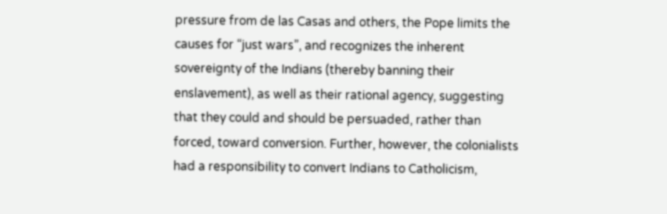pressure from de las Casas and others, the Pope limits the causes for “just wars”, and recognizes the inherent sovereignty of the Indians (thereby banning their enslavement), as well as their rational agency, suggesting that they could and should be persuaded, rather than forced, toward conversion. Further, however, the colonialists had a responsibility to convert Indians to Catholicism,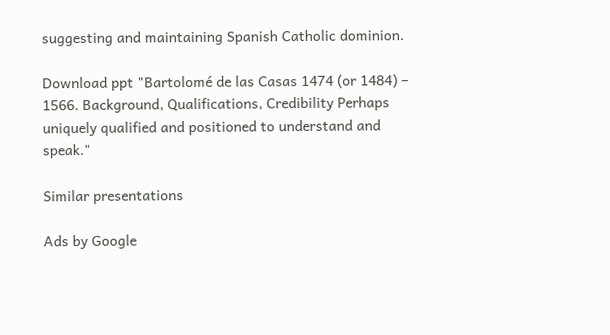suggesting and maintaining Spanish Catholic dominion.

Download ppt "Bartolomé de las Casas 1474 (or 1484) – 1566. Background, Qualifications, Credibility Perhaps uniquely qualified and positioned to understand and speak."

Similar presentations

Ads by Google